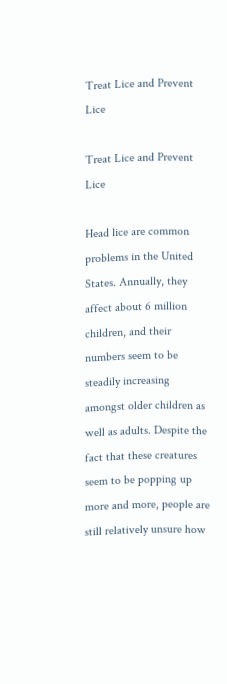Treat Lice and Prevent Lice

Treat Lice and Prevent Lice

Head lice are common problems in the United States. Annually, they affect about 6 million children, and their numbers seem to be steadily increasing amongst older children as well as adults. Despite the fact that these creatures seem to be popping up more and more, people are still relatively unsure how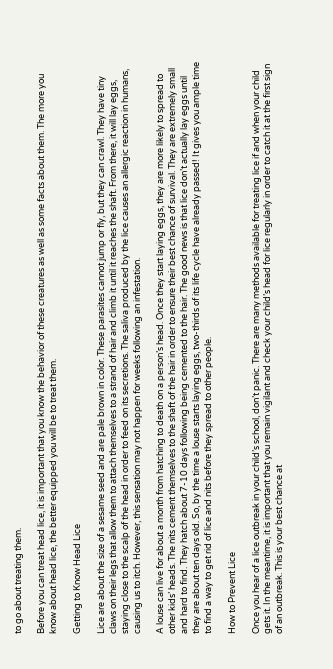to go about treating them.

Before you can treat head lice, it is important that you know the behavior of these creatures as well as some facts about them. The more you know about head lice, the better equipped you will be to treat them.

Getting to Know Head Lice

Lice are about the size of a sesame seed and are pale brown in color. These parasites cannot jump or fly, but they can crawl. They have tiny claws on their legs that allow them to attach themselves to a strand of hair and climb it until it reaches the shaft. From there, it will lay eggs, staying close to the scalp of the head in order to feed on its secretions. The saliva produced by the lice causes an allergic reaction in humans, causing us to itch. However, this sensation may not happen for weeks following an infestation.

A louse can live for about a month from hatching to death on a person’s head. Once they start laying eggs, they are more likely to spread to other kids’ heads. The nits cement themselves to the shaft of the hair in order to ensure their best chance of survival. They are extremely small and hard to find. They hatch about 7-10 days following being cemented to the hair. The good news is that lice don’t actually lay eggs until they are about ten days old. So, by the time a louse starts laying eggs, two-thirds of its life cycle have already passed! It gives you ample time to find a way to get rid of lice and nits before they spread to other people.

How to Prevent Lice

Once you hear of a lice outbreak in your child’s school, don’t panic. There are many methods available for treating lice if and when your child gets it. In the meantime, it is important that you remain vigilant and check your child’s head for lice regularly in order to catch it at the first sign of an outbreak. This is your best chance at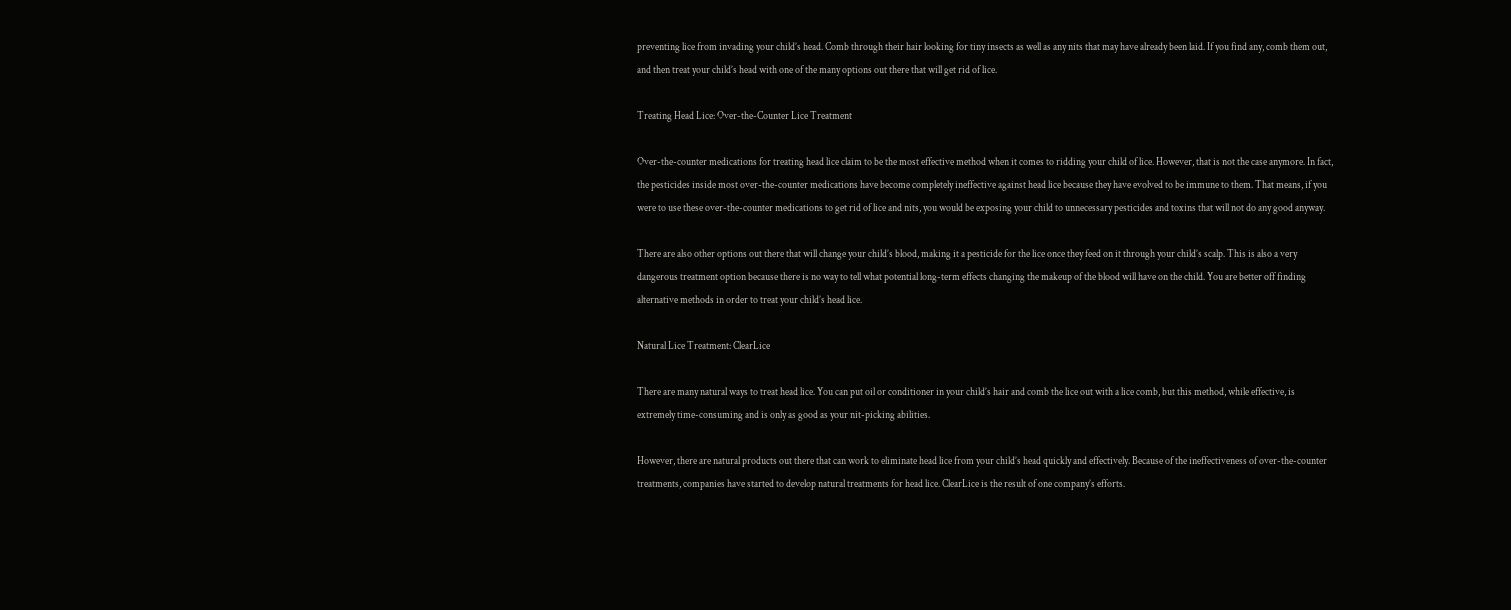preventing lice from invading your child’s head. Comb through their hair looking for tiny insects as well as any nits that may have already been laid. If you find any, comb them out, and then treat your child’s head with one of the many options out there that will get rid of lice.

Treating Head Lice: Over-the-Counter Lice Treatment

Over-the-counter medications for treating head lice claim to be the most effective method when it comes to ridding your child of lice. However, that is not the case anymore. In fact, the pesticides inside most over-the-counter medications have become completely ineffective against head lice because they have evolved to be immune to them. That means, if you were to use these over-the-counter medications to get rid of lice and nits, you would be exposing your child to unnecessary pesticides and toxins that will not do any good anyway.

There are also other options out there that will change your child’s blood, making it a pesticide for the lice once they feed on it through your child’s scalp. This is also a very dangerous treatment option because there is no way to tell what potential long-term effects changing the makeup of the blood will have on the child. You are better off finding alternative methods in order to treat your child’s head lice.

Natural Lice Treatment: ClearLice

There are many natural ways to treat head lice. You can put oil or conditioner in your child’s hair and comb the lice out with a lice comb, but this method, while effective, is extremely time-consuming and is only as good as your nit-picking abilities.

However, there are natural products out there that can work to eliminate head lice from your child’s head quickly and effectively. Because of the ineffectiveness of over-the-counter treatments, companies have started to develop natural treatments for head lice. ClearLice is the result of one company’s efforts.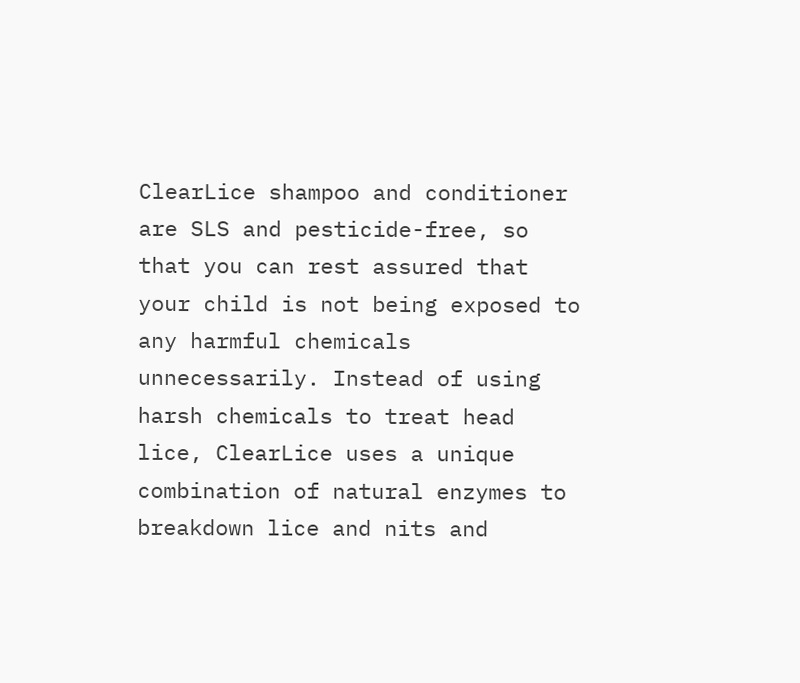ClearLice shampoo and conditioner are SLS and pesticide-free, so that you can rest assured that your child is not being exposed to any harmful chemicals unnecessarily. Instead of using harsh chemicals to treat head lice, ClearLice uses a unique combination of natural enzymes to breakdown lice and nits and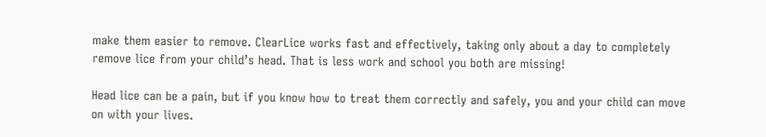make them easier to remove. ClearLice works fast and effectively, taking only about a day to completely remove lice from your child’s head. That is less work and school you both are missing!

Head lice can be a pain, but if you know how to treat them correctly and safely, you and your child can move on with your lives.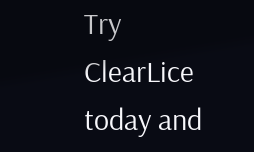Try ClearLice today and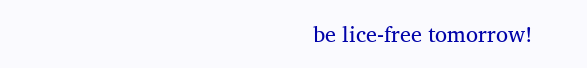be lice-free tomorrow!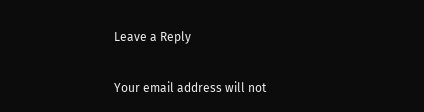Leave a Reply

Your email address will not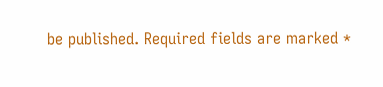be published. Required fields are marked *